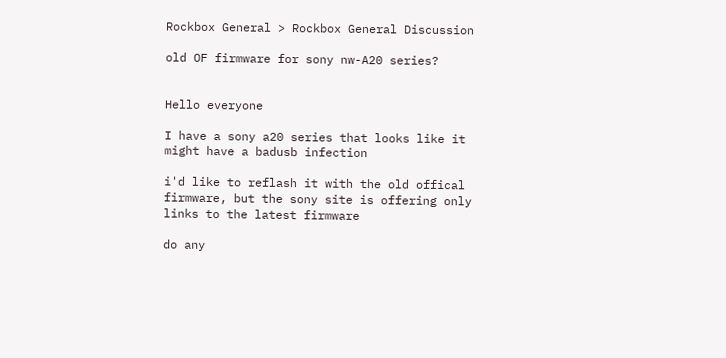Rockbox General > Rockbox General Discussion

old OF firmware for sony nw-A20 series?


Hello everyone

I have a sony a20 series that looks like it might have a badusb infection

i'd like to reflash it with the old offical firmware, but the sony site is offering only links to the latest firmware

do any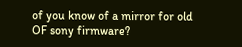of you know of a mirror for old OF sony firmware?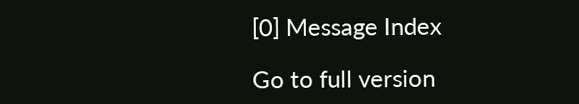[0] Message Index

Go to full version